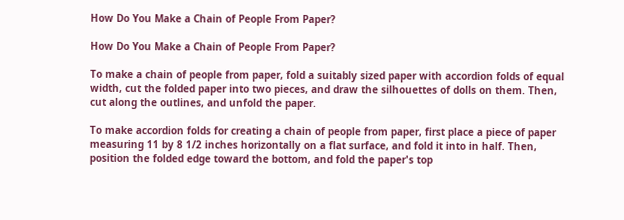How Do You Make a Chain of People From Paper?

How Do You Make a Chain of People From Paper?

To make a chain of people from paper, fold a suitably sized paper with accordion folds of equal width, cut the folded paper into two pieces, and draw the silhouettes of dolls on them. Then, cut along the outlines, and unfold the paper.

To make accordion folds for creating a chain of people from paper, first place a piece of paper measuring 11 by 8 1/2 inches horizontally on a flat surface, and fold it into in half. Then, position the folded edge toward the bottom, and fold the paper's top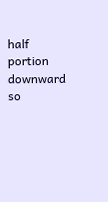half portion downward so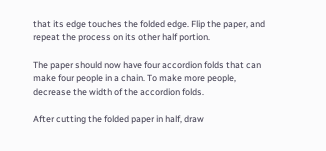that its edge touches the folded edge. Flip the paper, and repeat the process on its other half portion.

The paper should now have four accordion folds that can make four people in a chain. To make more people, decrease the width of the accordion folds.

After cutting the folded paper in half, draw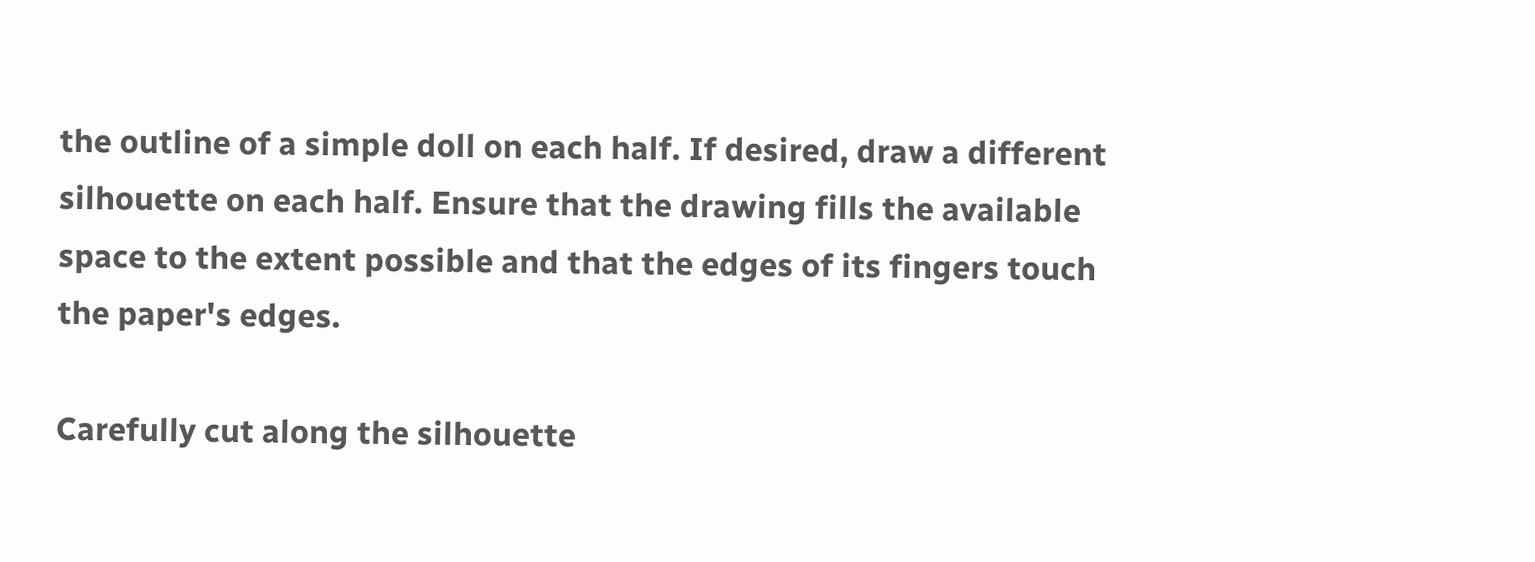the outline of a simple doll on each half. If desired, draw a different silhouette on each half. Ensure that the drawing fills the available space to the extent possible and that the edges of its fingers touch the paper's edges.

Carefully cut along the silhouette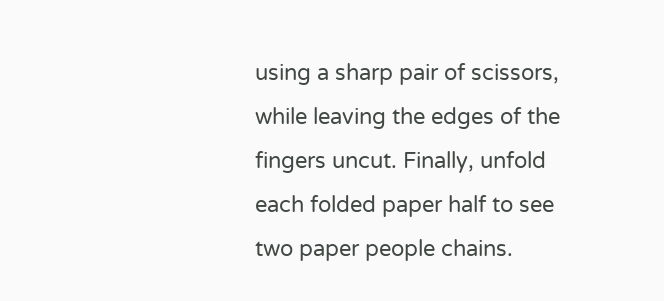using a sharp pair of scissors, while leaving the edges of the fingers uncut. Finally, unfold each folded paper half to see two paper people chains.